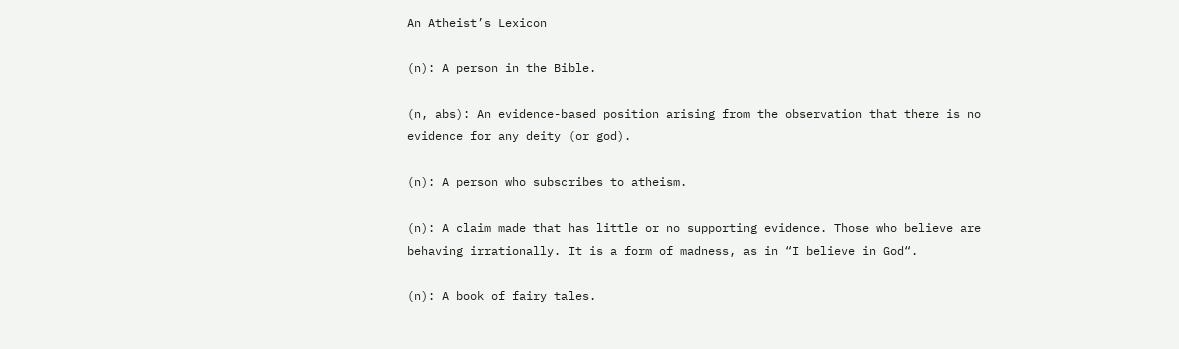An Atheist’s Lexicon

(n): A person in the Bible.

(n, abs): An evidence-based position arising from the observation that there is no evidence for any deity (or god).

(n): A person who subscribes to atheism.

(n): A claim made that has little or no supporting evidence. Those who believe are behaving irrationally. It is a form of madness, as in “I believe in God“.

(n): A book of fairy tales.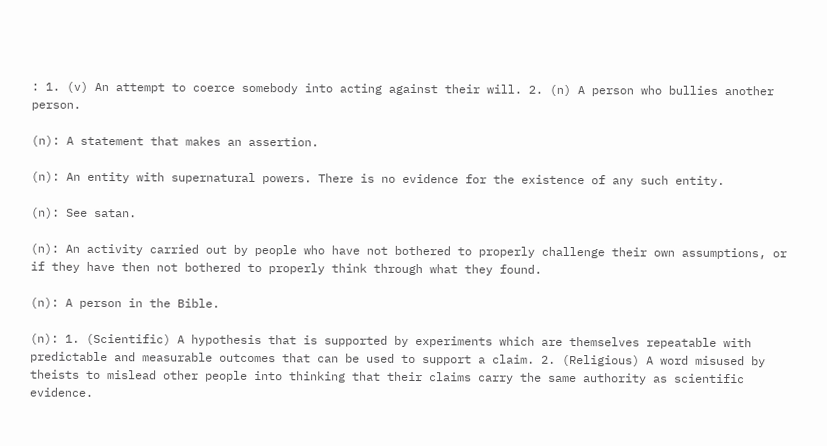: 1. (v) An attempt to coerce somebody into acting against their will. 2. (n) A person who bullies another person.

(n): A statement that makes an assertion.

(n): An entity with supernatural powers. There is no evidence for the existence of any such entity.

(n): See satan.

(n): An activity carried out by people who have not bothered to properly challenge their own assumptions, or if they have then not bothered to properly think through what they found.

(n): A person in the Bible.

(n): 1. (Scientific) A hypothesis that is supported by experiments which are themselves repeatable with predictable and measurable outcomes that can be used to support a claim. 2. (Religious) A word misused by theists to mislead other people into thinking that their claims carry the same authority as scientific evidence.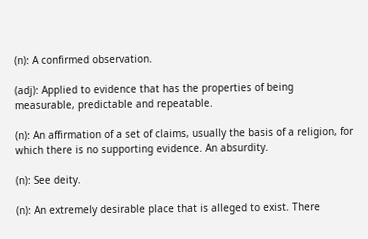(n): A confirmed observation.

(adj): Applied to evidence that has the properties of being measurable, predictable and repeatable.

(n): An affirmation of a set of claims, usually the basis of a religion, for which there is no supporting evidence. An absurdity.

(n): See deity.

(n): An extremely desirable place that is alleged to exist. There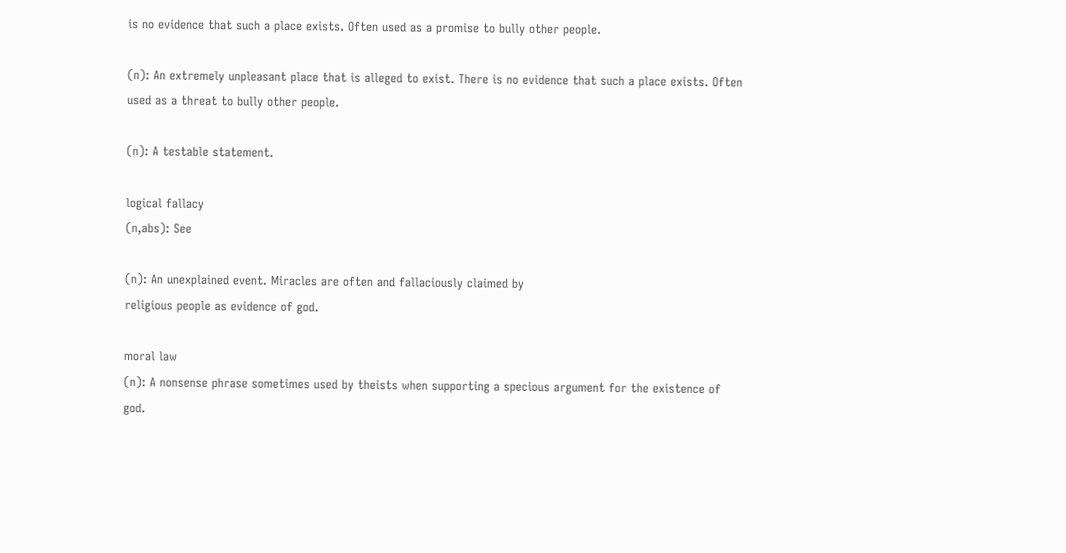is no evidence that such a place exists. Often used as a promise to bully other people.

(n): An extremely unpleasant place that is alleged to exist. There is no evidence that such a place exists. Often used as a threat to bully other people.

(n): A testable statement.

logical fallacy
(n,abs): See

(n): An unexplained event. Miracles are often and fallaciously claimed by
religious people as evidence of god.

moral law
(n): A nonsense phrase sometimes used by theists when supporting a specious argument for the existence of god.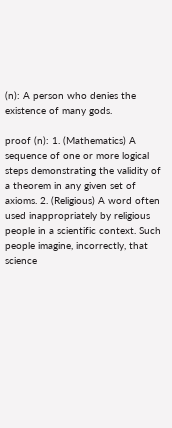(n): A person who denies the existence of many gods.

proof (n): 1. (Mathematics) A sequence of one or more logical steps demonstrating the validity of a theorem in any given set of axioms. 2. (Religious) A word often used inappropriately by religious people in a scientific context. Such people imagine, incorrectly, that science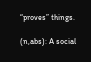“proves” things.

(n,abs): A social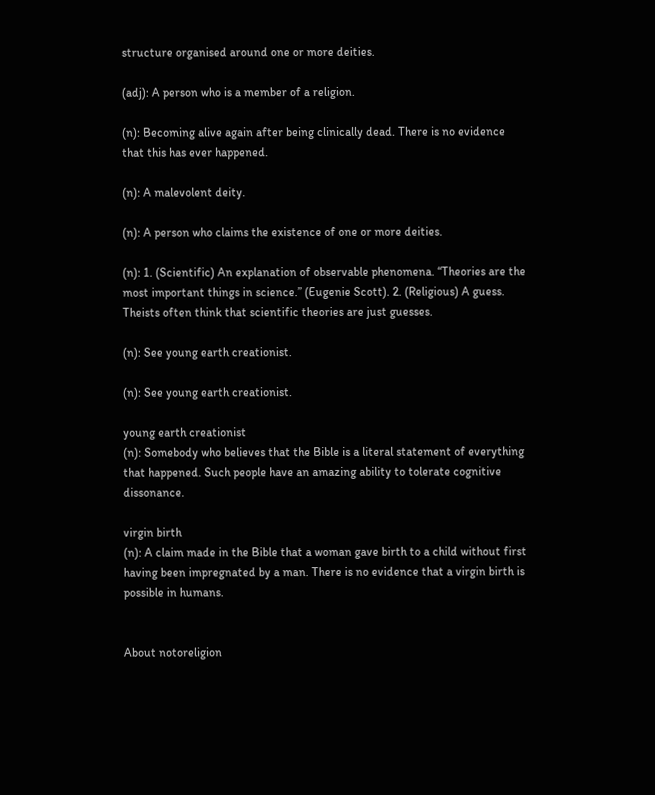structure organised around one or more deities.

(adj): A person who is a member of a religion.

(n): Becoming alive again after being clinically dead. There is no evidence that this has ever happened.

(n): A malevolent deity.

(n): A person who claims the existence of one or more deities.

(n): 1. (Scientific) An explanation of observable phenomena. “Theories are the most important things in science.” (Eugenie Scott). 2. (Religious) A guess. Theists often think that scientific theories are just guesses.

(n): See young earth creationist.

(n): See young earth creationist.

young earth creationist
(n): Somebody who believes that the Bible is a literal statement of everything that happened. Such people have an amazing ability to tolerate cognitive dissonance.

virgin birth
(n): A claim made in the Bible that a woman gave birth to a child without first having been impregnated by a man. There is no evidence that a virgin birth is possible in humans.


About notoreligion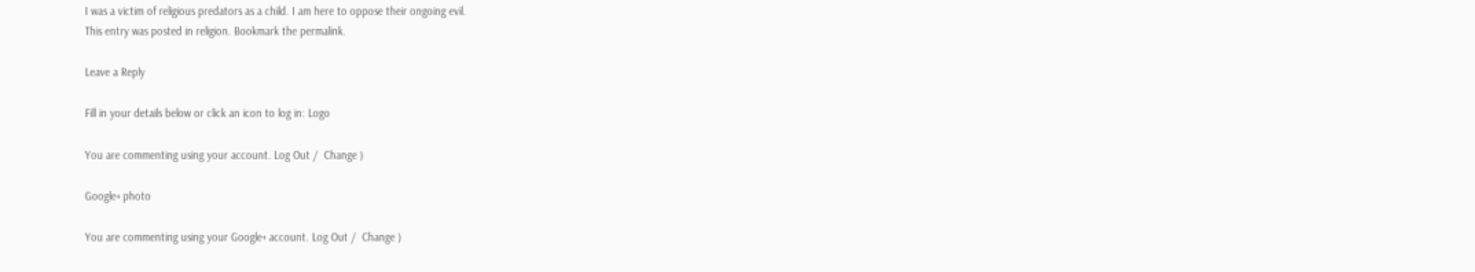I was a victim of religious predators as a child. I am here to oppose their ongoing evil.
This entry was posted in religion. Bookmark the permalink.

Leave a Reply

Fill in your details below or click an icon to log in: Logo

You are commenting using your account. Log Out /  Change )

Google+ photo

You are commenting using your Google+ account. Log Out /  Change )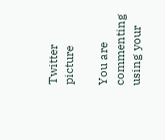Twitter picture

You are commenting using your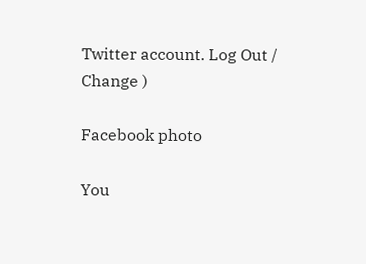Twitter account. Log Out /  Change )

Facebook photo

You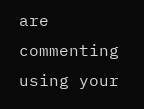are commenting using your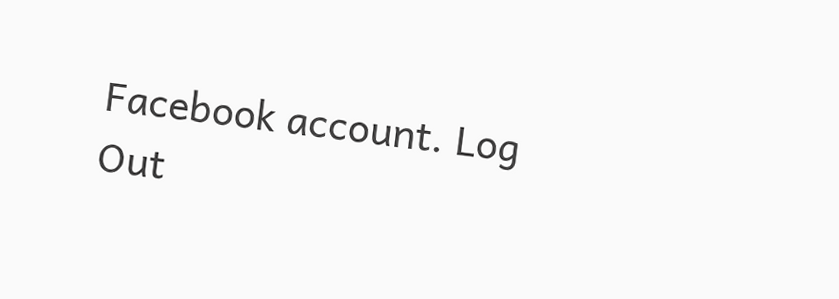Facebook account. Log Out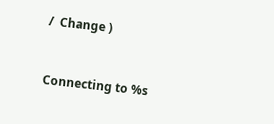/  Change )


Connecting to %s